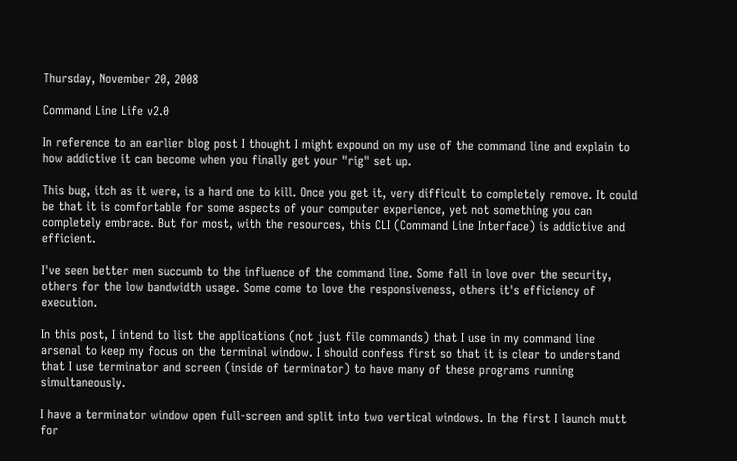Thursday, November 20, 2008

Command Line Life v2.0

In reference to an earlier blog post I thought I might expound on my use of the command line and explain to how addictive it can become when you finally get your "rig" set up.

This bug, itch as it were, is a hard one to kill. Once you get it, very difficult to completely remove. It could be that it is comfortable for some aspects of your computer experience, yet not something you can completely embrace. But for most, with the resources, this CLI (Command Line Interface) is addictive and efficient.

I've seen better men succumb to the influence of the command line. Some fall in love over the security, others for the low bandwidth usage. Some come to love the responsiveness, others it's efficiency of execution.

In this post, I intend to list the applications (not just file commands) that I use in my command line arsenal to keep my focus on the terminal window. I should confess first so that it is clear to understand that I use terminator and screen (inside of terminator) to have many of these programs running simultaneously.

I have a terminator window open full-screen and split into two vertical windows. In the first I launch mutt for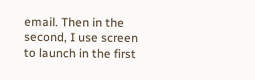email. Then in the second, I use screen to launch in the first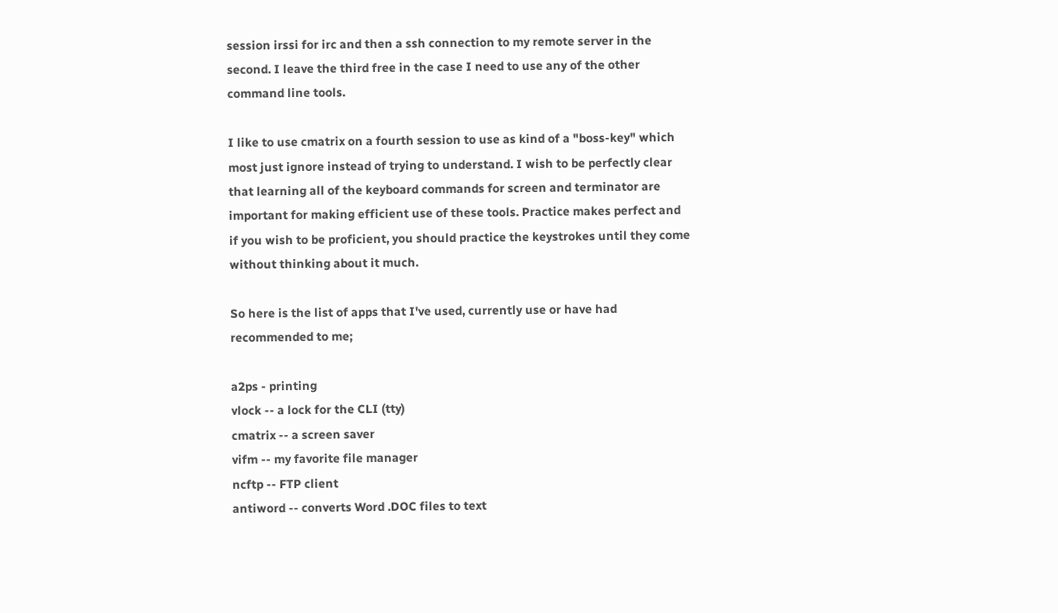session irssi for irc and then a ssh connection to my remote server in the second. I leave the third free in the case I need to use any of the other command line tools.

I like to use cmatrix on a fourth session to use as kind of a "boss-key" which most just ignore instead of trying to understand. I wish to be perfectly clear that learning all of the keyboard commands for screen and terminator are important for making efficient use of these tools. Practice makes perfect and if you wish to be proficient, you should practice the keystrokes until they come without thinking about it much.

So here is the list of apps that I've used, currently use or have had recommended to me;

a2ps - printing
vlock -- a lock for the CLI (tty)
cmatrix -- a screen saver
vifm -- my favorite file manager
ncftp -- FTP client
antiword -- converts Word .DOC files to text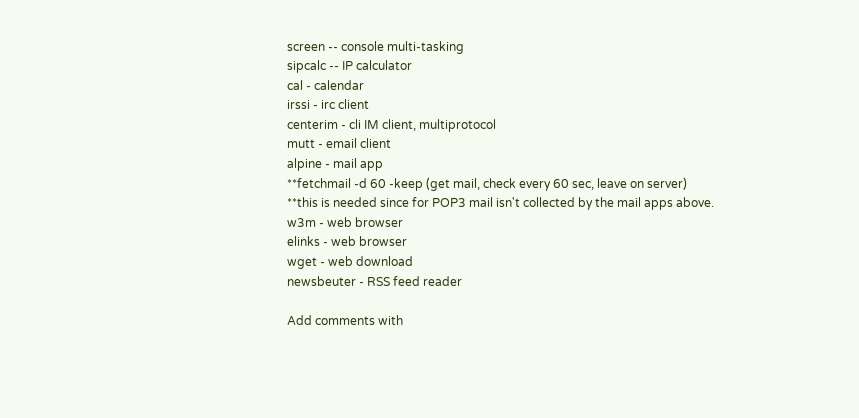screen -- console multi-tasking
sipcalc -- IP calculator
cal - calendar
irssi - irc client
centerim - cli IM client, multiprotocol
mutt - email client
alpine - mail app
**fetchmail -d 60 -keep (get mail, check every 60 sec, leave on server)
**this is needed since for POP3 mail isn't collected by the mail apps above.
w3m - web browser
elinks - web browser
wget - web download
newsbeuter - RSS feed reader

Add comments with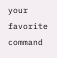your favorite command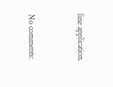line application.


No comments: